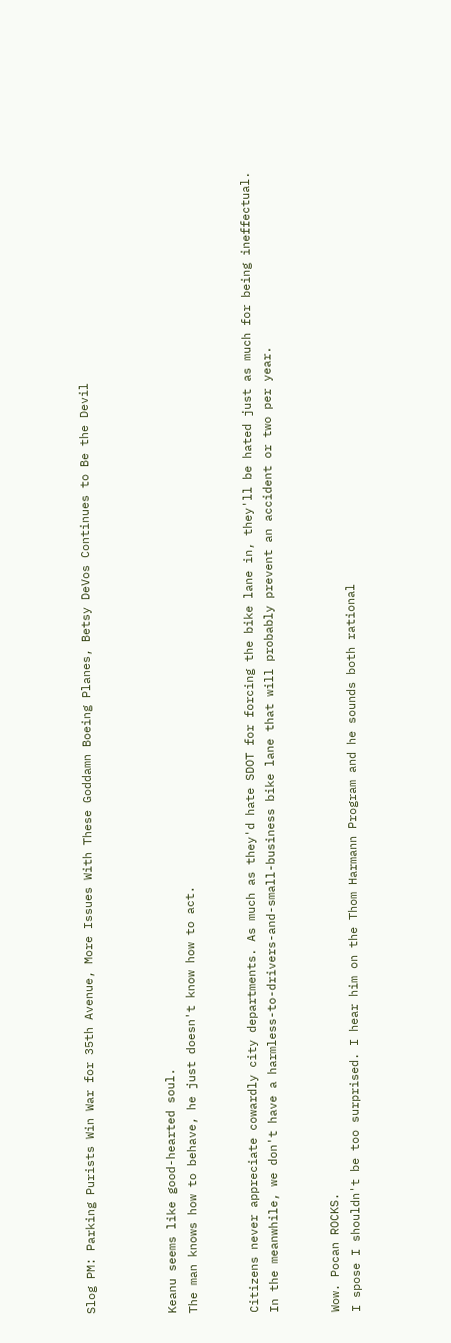Slog PM: Parking Purists Win War for 35th Avenue, More Issues With These Goddamn Boeing Planes, Betsy DeVos Continues to Be the Devil



Keanu seems like good-hearted soul.
The man knows how to behave, he just doesn't know how to act.


Citizens never appreciate cowardly city departments. As much as they'd hate SDOT for forcing the bike lane in, they'll be hated just as much for being ineffectual. In the meanwhile, we don't have a harmless-to-drivers-and-small-business bike lane that will probably prevent an accident or two per year.


Wow. Pocan ROCKS.
I spose I shouldn't be too surprised. I hear him on the Thom Harmann Program and he sounds both rational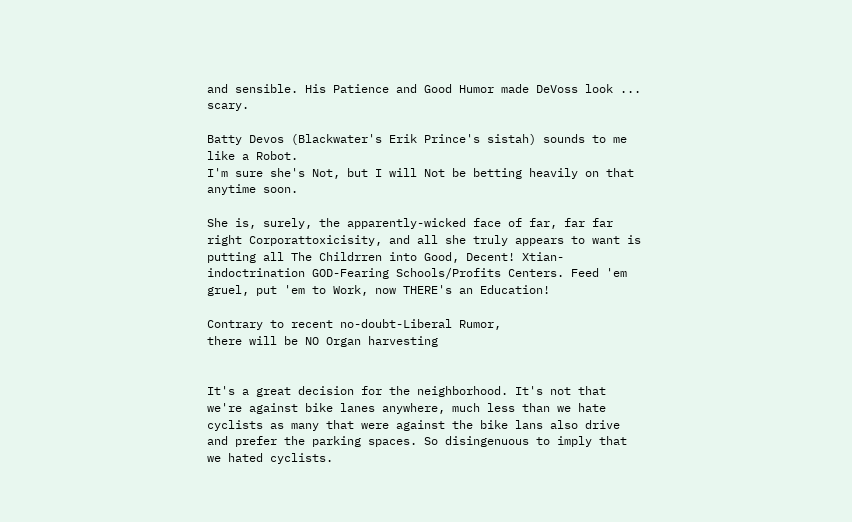and sensible. His Patience and Good Humor made DeVoss look ... scary.

Batty Devos (Blackwater's Erik Prince's sistah) sounds to me like a Robot.
I'm sure she's Not, but I will Not be betting heavily on that anytime soon.

She is, surely, the apparently-wicked face of far, far far right Corporattoxicisity, and all she truly appears to want is putting all The Childrren into Good, Decent! Xtian-indoctrination GOD-Fearing Schools/Profits Centers. Feed 'em gruel, put 'em to Work, now THERE's an Education!

Contrary to recent no-doubt-Liberal Rumor,
there will be NO Organ harvesting


It's a great decision for the neighborhood. It's not that we're against bike lanes anywhere, much less than we hate cyclists as many that were against the bike lans also drive and prefer the parking spaces. So disingenuous to imply that we hated cyclists.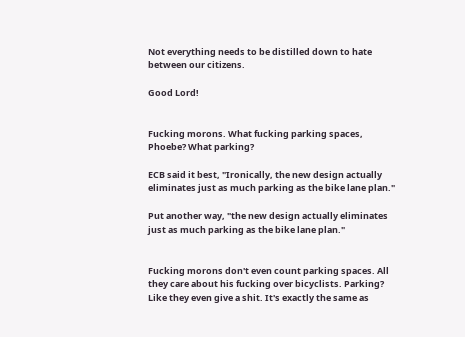Not everything needs to be distilled down to hate between our citizens.

Good Lord!


Fucking morons. What fucking parking spaces, Phoebe? What parking?

ECB said it best, "Ironically, the new design actually eliminates just as much parking as the bike lane plan."

Put another way, "the new design actually eliminates just as much parking as the bike lane plan."


Fucking morons don't even count parking spaces. All they care about his fucking over bicyclists. Parking? Like they even give a shit. It's exactly the same as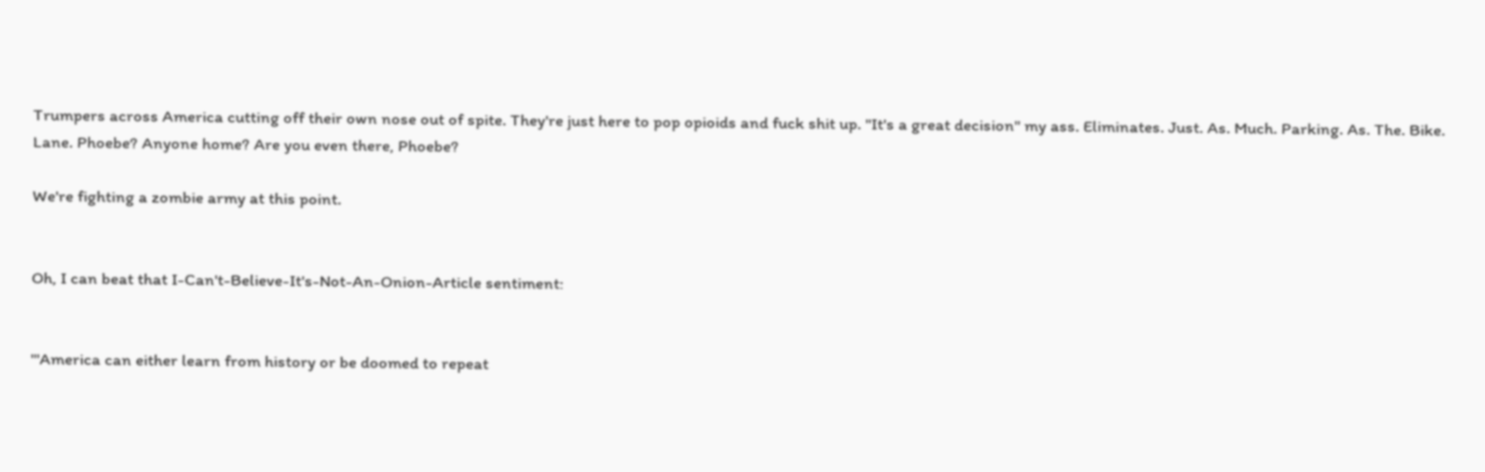Trumpers across America cutting off their own nose out of spite. They're just here to pop opioids and fuck shit up. "It's a great decision" my ass. Eliminates. Just. As. Much. Parking. As. The. Bike. Lane. Phoebe? Anyone home? Are you even there, Phoebe?

We're fighting a zombie army at this point.


Oh, I can beat that I-Can't-Believe-It's-Not-An-Onion-Article sentiment:


"'America can either learn from history or be doomed to repeat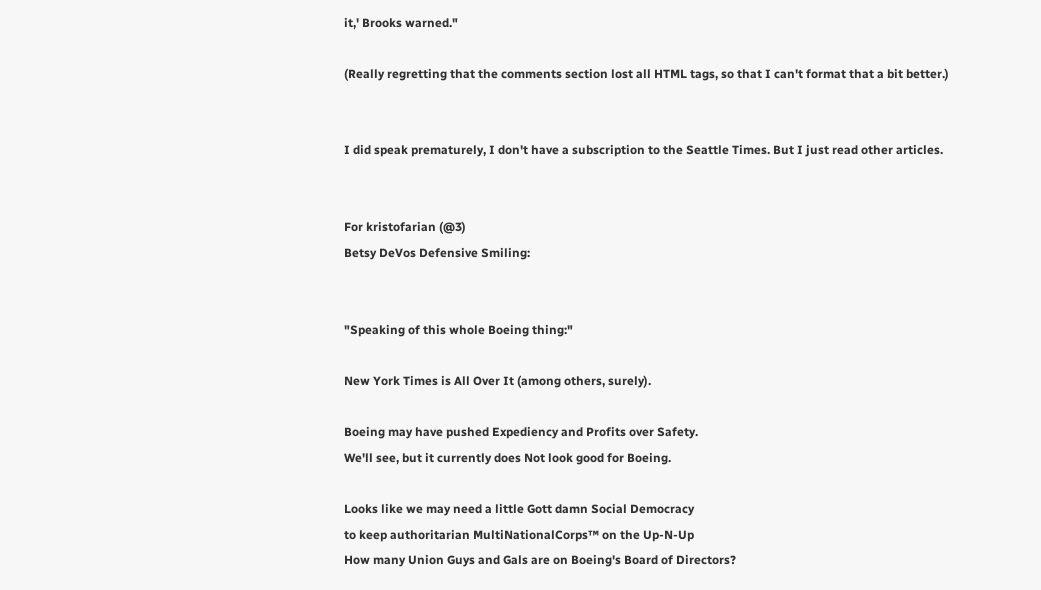it,' Brooks warned."

(Really regretting that the comments section lost all HTML tags, so that I can't format that a bit better.)


I did speak prematurely, I don't have a subscription to the Seattle Times. But I just read other articles.


For kristofarian (@3)
Betsy DeVos Defensive Smiling:


"Speaking of this whole Boeing thing:"

New York Times is All Over It (among others, surely).

Boeing may have pushed Expediency and Profits over Safety.
We'll see, but it currently does Not look good for Boeing.

Looks like we may need a little Gott damn Social Democracy
to keep authoritarian MultiNationalCorps™ on the Up-N-Up
How many Union Guys and Gals are on Boeing's Board of Directors?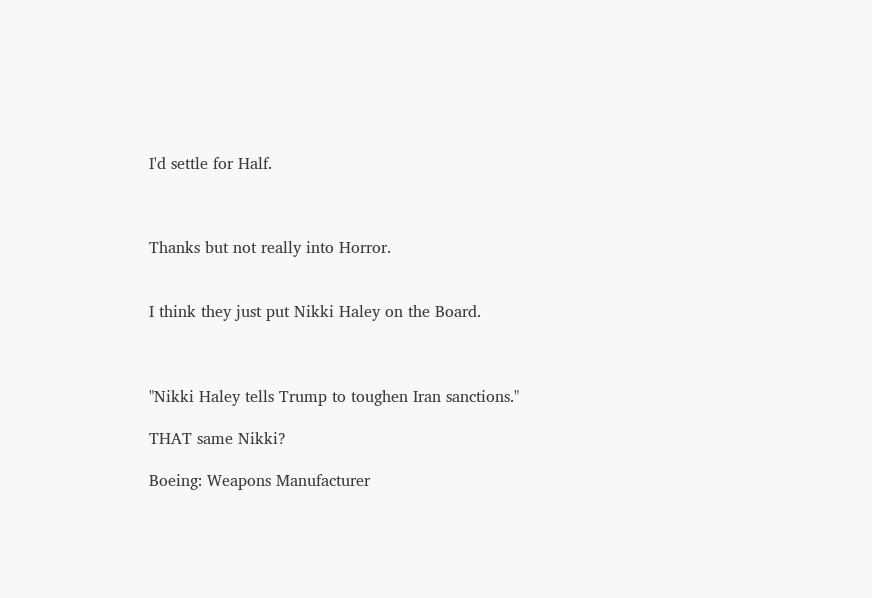I'd settle for Half.



Thanks but not really into Horror.


I think they just put Nikki Haley on the Board.



"Nikki Haley tells Trump to toughen Iran sanctions."

THAT same Nikki?

Boeing: Weapons Manufacturer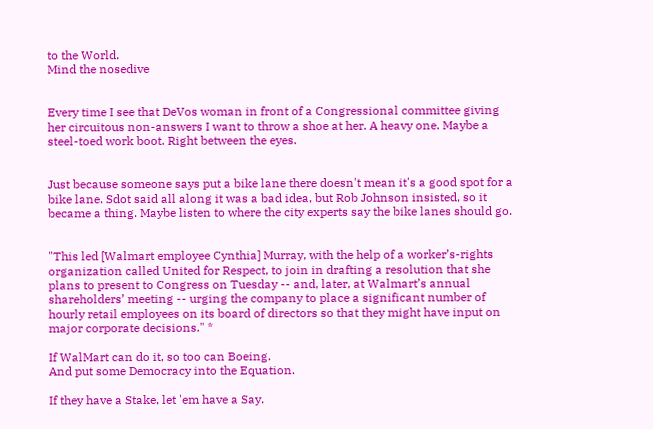to the World.
Mind the nosedive


Every time I see that DeVos woman in front of a Congressional committee giving her circuitous non-answers I want to throw a shoe at her. A heavy one. Maybe a steel-toed work boot. Right between the eyes.


Just because someone says put a bike lane there doesn't mean it's a good spot for a bike lane. Sdot said all along it was a bad idea, but Rob Johnson insisted, so it became a thing. Maybe listen to where the city experts say the bike lanes should go.


"This led [Walmart employee Cynthia] Murray, with the help of a worker’s-rights organization called United for Respect, to join in drafting a resolution that she plans to present to Congress on Tuesday -- and, later, at Walmart’s annual shareholders’ meeting -- urging the company to place a significant number of hourly retail employees on its board of directors so that they might have input on major corporate decisions." *

If WalMart can do it, so too can Boeing.
And put some Democracy into the Equation.

If they have a Stake, let 'em have a Say.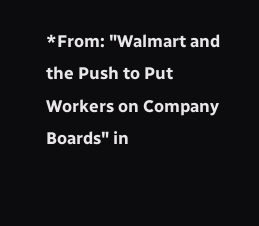*From: "Walmart and the Push to Put Workers on Company Boards" in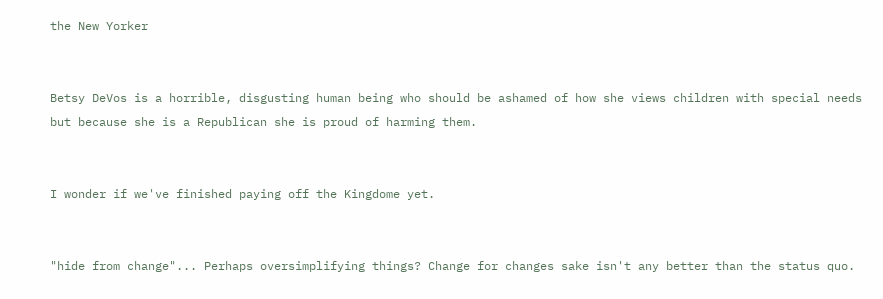the New Yorker


Betsy DeVos is a horrible, disgusting human being who should be ashamed of how she views children with special needs but because she is a Republican she is proud of harming them.


I wonder if we've finished paying off the Kingdome yet.


"hide from change"... Perhaps oversimplifying things? Change for changes sake isn't any better than the status quo.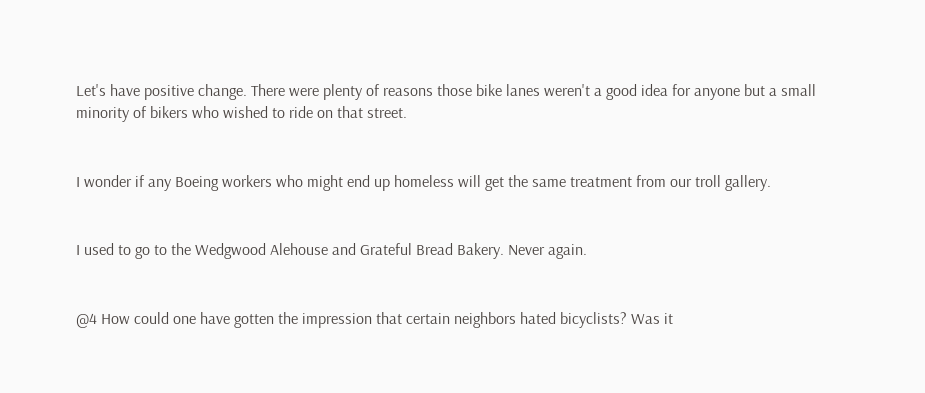Let's have positive change. There were plenty of reasons those bike lanes weren't a good idea for anyone but a small minority of bikers who wished to ride on that street.


I wonder if any Boeing workers who might end up homeless will get the same treatment from our troll gallery.


I used to go to the Wedgwood Alehouse and Grateful Bread Bakery. Never again.


@4 How could one have gotten the impression that certain neighbors hated bicyclists? Was it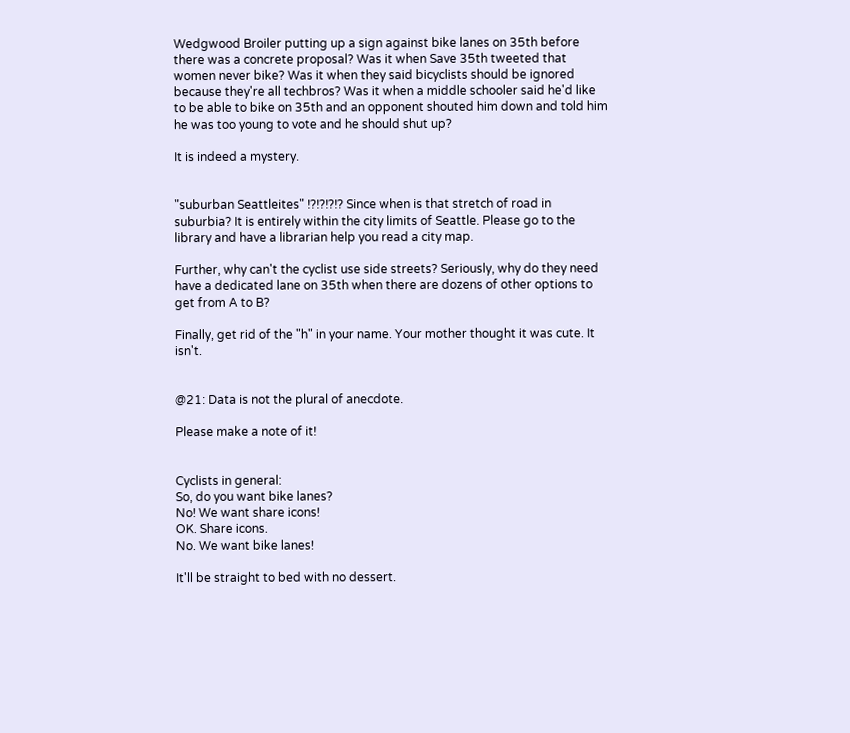Wedgwood Broiler putting up a sign against bike lanes on 35th before there was a concrete proposal? Was it when Save 35th tweeted that women never bike? Was it when they said bicyclists should be ignored because they're all techbros? Was it when a middle schooler said he'd like to be able to bike on 35th and an opponent shouted him down and told him he was too young to vote and he should shut up?

It is indeed a mystery.


"suburban Seattleites" !?!?!?!? Since when is that stretch of road in suburbia? It is entirely within the city limits of Seattle. Please go to the library and have a librarian help you read a city map.

Further, why can't the cyclist use side streets? Seriously, why do they need have a dedicated lane on 35th when there are dozens of other options to get from A to B?

Finally, get rid of the "h" in your name. Your mother thought it was cute. It isn't.


@21: Data is not the plural of anecdote.

Please make a note of it!


Cyclists in general:
So, do you want bike lanes?
No! We want share icons!
OK. Share icons.
No. We want bike lanes!

It'll be straight to bed with no dessert.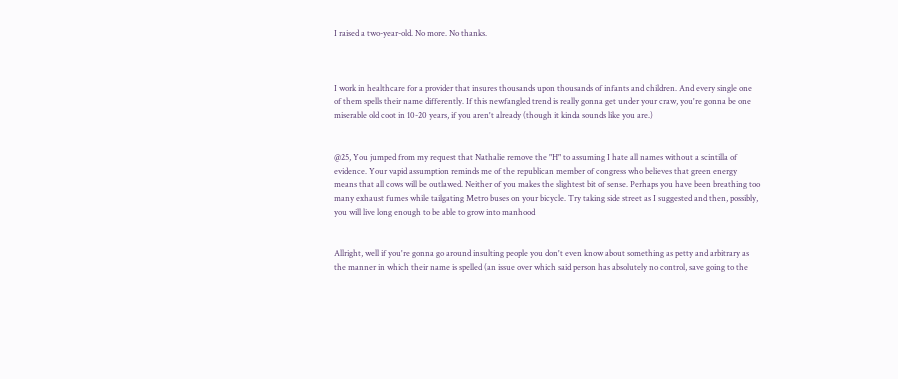I raised a two-year-old. No more. No thanks.



I work in healthcare for a provider that insures thousands upon thousands of infants and children. And every single one of them spells their name differently. If this newfangled trend is really gonna get under your craw, you're gonna be one miserable old coot in 10-20 years, if you aren't already (though it kinda sounds like you are.)


@25, You jumped from my request that Nathalie remove the "H" to assuming I hate all names without a scintilla of evidence. Your vapid assumption reminds me of the republican member of congress who believes that green energy means that all cows will be outlawed. Neither of you makes the slightest bit of sense. Perhaps you have been breathing too many exhaust fumes while tailgating Metro buses on your bicycle. Try taking side street as I suggested and then, possibly, you will live long enough to be able to grow into manhood


Allright, well if you're gonna go around insulting people you don't even know about something as petty and arbitrary as the manner in which their name is spelled (an issue over which said person has absolutely no control, save going to the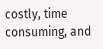costly, time consuming, and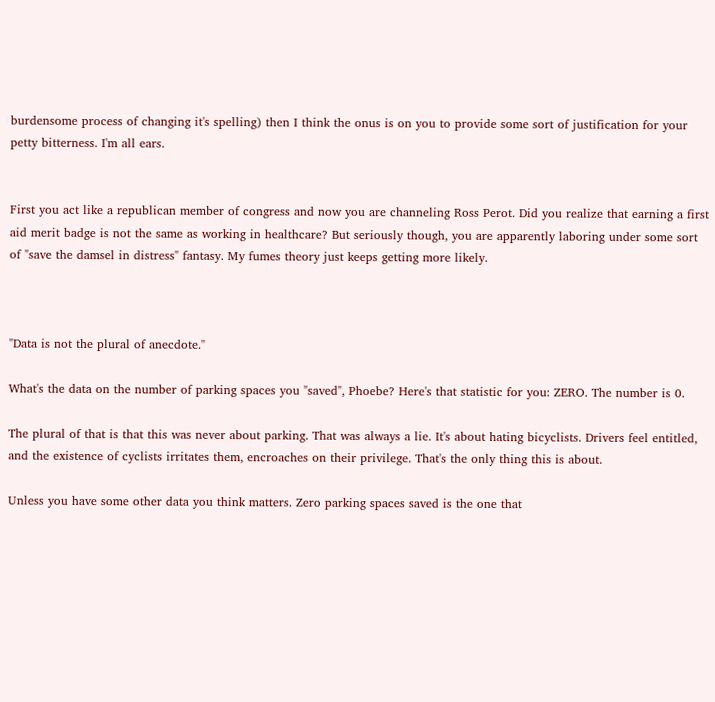burdensome process of changing it's spelling) then I think the onus is on you to provide some sort of justification for your petty bitterness. I'm all ears.


First you act like a republican member of congress and now you are channeling Ross Perot. Did you realize that earning a first aid merit badge is not the same as working in healthcare? But seriously though, you are apparently laboring under some sort of "save the damsel in distress" fantasy. My fumes theory just keeps getting more likely.



"Data is not the plural of anecdote."

What's the data on the number of parking spaces you "saved", Phoebe? Here's that statistic for you: ZERO. The number is 0.

The plural of that is that this was never about parking. That was always a lie. It's about hating bicyclists. Drivers feel entitled, and the existence of cyclists irritates them, encroaches on their privilege. That's the only thing this is about.

Unless you have some other data you think matters. Zero parking spaces saved is the one that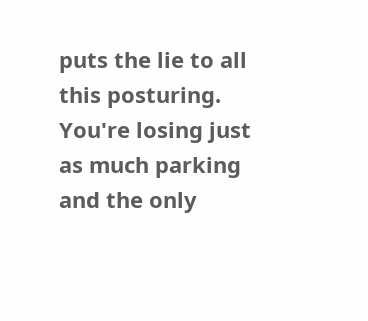puts the lie to all this posturing. You're losing just as much parking and the only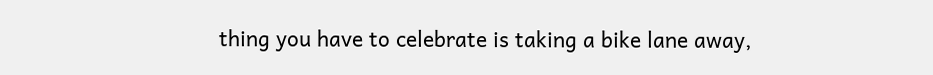thing you have to celebrate is taking a bike lane away,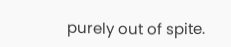purely out of spite.